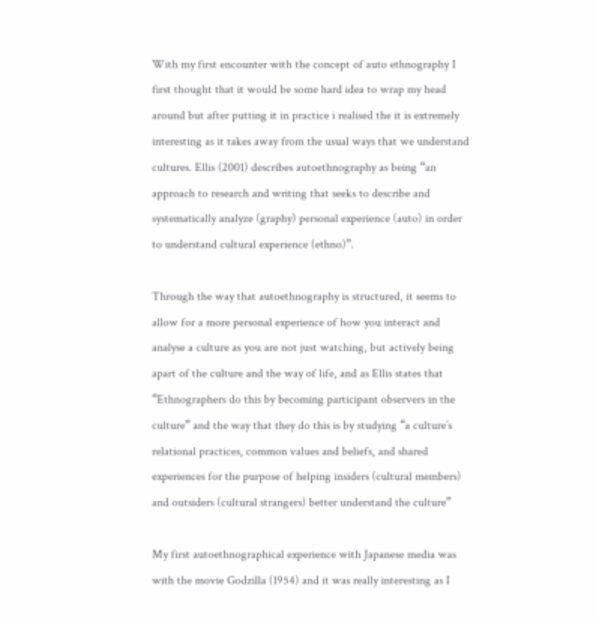With my first encounter with the concept of auto ethnography I first thought that it would be some hard idea to wrap my head around but after putting it in practice i realised the it is extremely interesting as it takes away from the usual ways that we understand cultures. Ellis (2001) describes autoethnography as being “an approach to research and writing that seeks to describe and systematically analyze (graphy) personal experience (auto) in order to understand cultural experience (ethno)”.

Through the way that autoethnography is structured, it seems to allow for a more personal experience of how you interact and analyse a culture as you are not just watching, but actively being apart of the culture and the way of life, and as Ellis states that “Ethnographers do this by becoming participant observers in the culture” and the way that they do this is by studying “a culture’s relational practices, common values and beliefs, and shared experiences for the purpose of helping insiders (cultural members) and outsiders (cultural strangers) better understand the culture”

My first autoethnographical experience with Japanese media was with the movie Godzilla (1954) and it was really interesting as I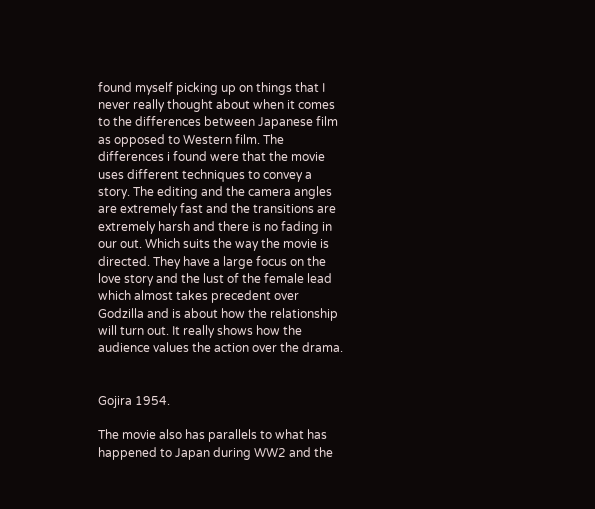found myself picking up on things that I never really thought about when it comes to the differences between Japanese film as opposed to Western film. The differences i found were that the movie uses different techniques to convey a story. The editing and the camera angles are extremely fast and the transitions are extremely harsh and there is no fading in our out. Which suits the way the movie is directed. They have a large focus on the love story and the lust of the female lead which almost takes precedent over Godzilla and is about how the relationship will turn out. It really shows how the audience values the action over the drama.


Gojira 1954.

The movie also has parallels to what has happened to Japan during WW2 and the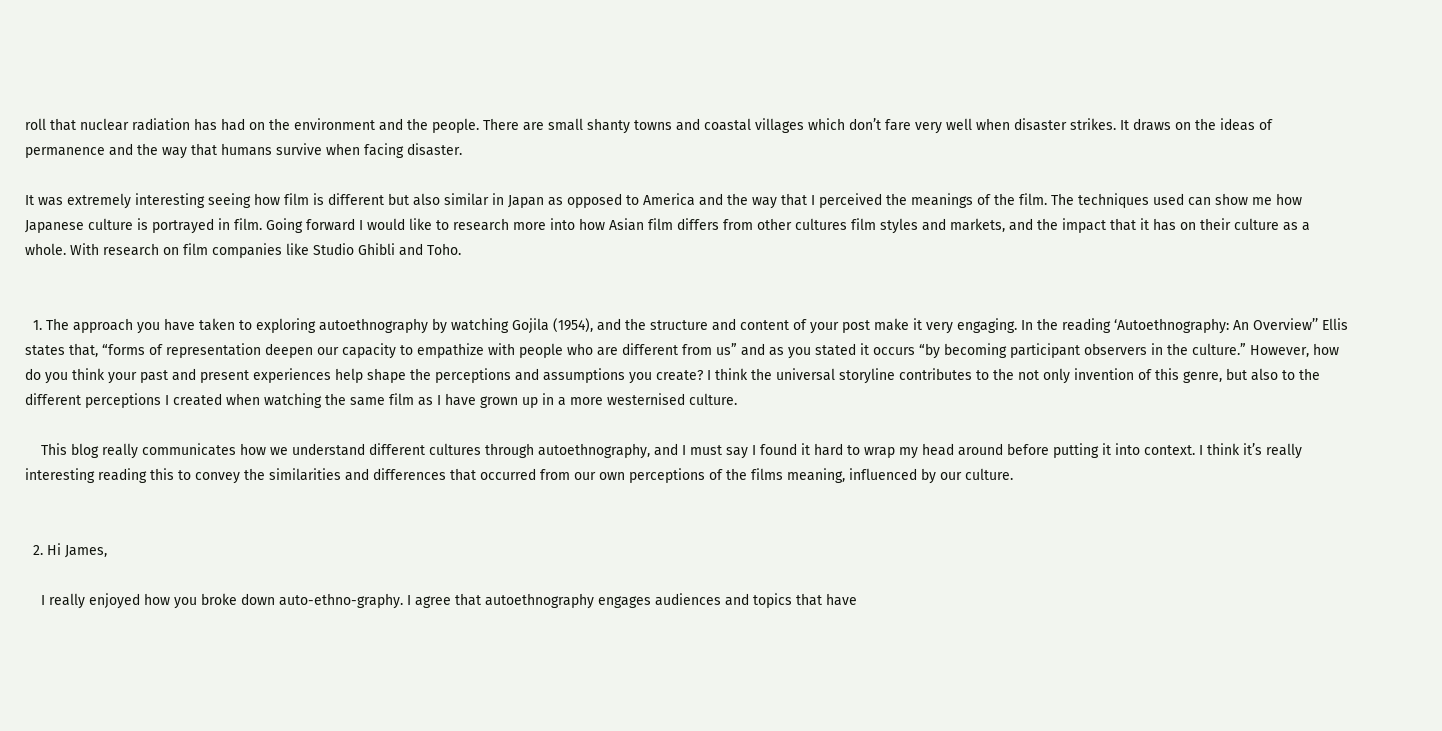roll that nuclear radiation has had on the environment and the people. There are small shanty towns and coastal villages which don’t fare very well when disaster strikes. It draws on the ideas of permanence and the way that humans survive when facing disaster.

It was extremely interesting seeing how film is different but also similar in Japan as opposed to America and the way that I perceived the meanings of the film. The techniques used can show me how Japanese culture is portrayed in film. Going forward I would like to research more into how Asian film differs from other cultures film styles and markets, and the impact that it has on their culture as a whole. With research on film companies like Studio Ghibli and Toho.


  1. The approach you have taken to exploring autoethnography by watching Gojila (1954), and the structure and content of your post make it very engaging. In the reading ‘Autoethnography: An Overview’’ Ellis states that, “forms of representation deepen our capacity to empathize with people who are different from us” and as you stated it occurs “by becoming participant observers in the culture.” However, how do you think your past and present experiences help shape the perceptions and assumptions you create? I think the universal storyline contributes to the not only invention of this genre, but also to the different perceptions I created when watching the same film as I have grown up in a more westernised culture.

    This blog really communicates how we understand different cultures through autoethnography, and I must say I found it hard to wrap my head around before putting it into context. I think it’s really interesting reading this to convey the similarities and differences that occurred from our own perceptions of the films meaning, influenced by our culture.


  2. Hi James,

    I really enjoyed how you broke down auto-ethno-graphy. I agree that autoethnography engages audiences and topics that have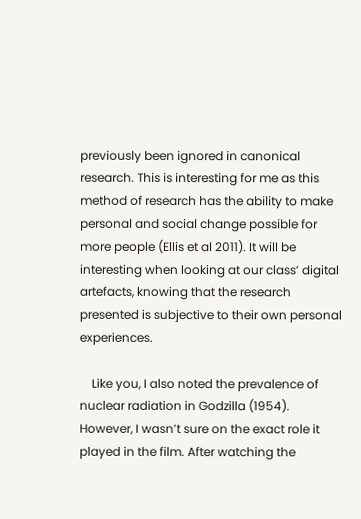previously been ignored in canonical research. This is interesting for me as this method of research has the ability to make personal and social change possible for more people (Ellis et al 2011). It will be interesting when looking at our class’ digital artefacts, knowing that the research presented is subjective to their own personal experiences.

    Like you, I also noted the prevalence of nuclear radiation in Godzilla (1954). However, I wasn’t sure on the exact role it played in the film. After watching the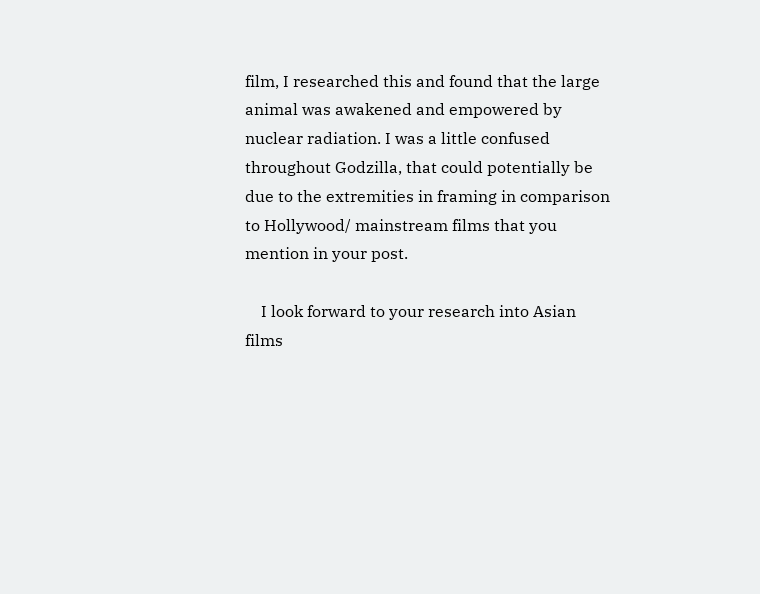film, I researched this and found that the large animal was awakened and empowered by nuclear radiation. I was a little confused throughout Godzilla, that could potentially be due to the extremities in framing in comparison to Hollywood/ mainstream films that you mention in your post.

    I look forward to your research into Asian films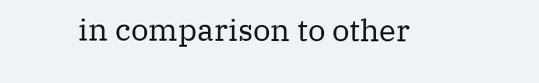in comparison to other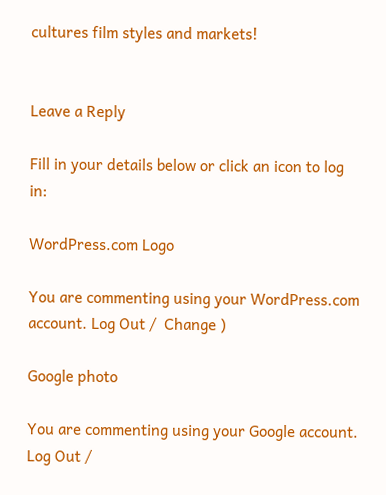cultures film styles and markets!


Leave a Reply

Fill in your details below or click an icon to log in:

WordPress.com Logo

You are commenting using your WordPress.com account. Log Out /  Change )

Google photo

You are commenting using your Google account. Log Out /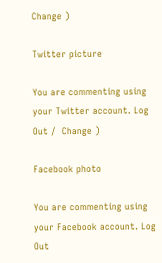Change )

Twitter picture

You are commenting using your Twitter account. Log Out /  Change )

Facebook photo

You are commenting using your Facebook account. Log Out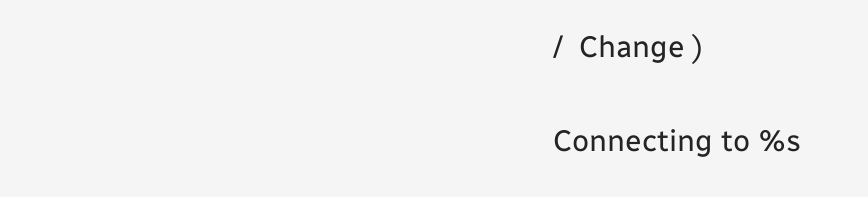/  Change )

Connecting to %s